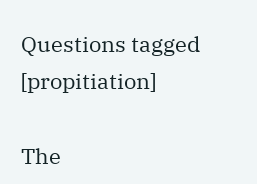Questions tagged [propitiation]

The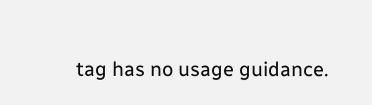tag has no usage guidance.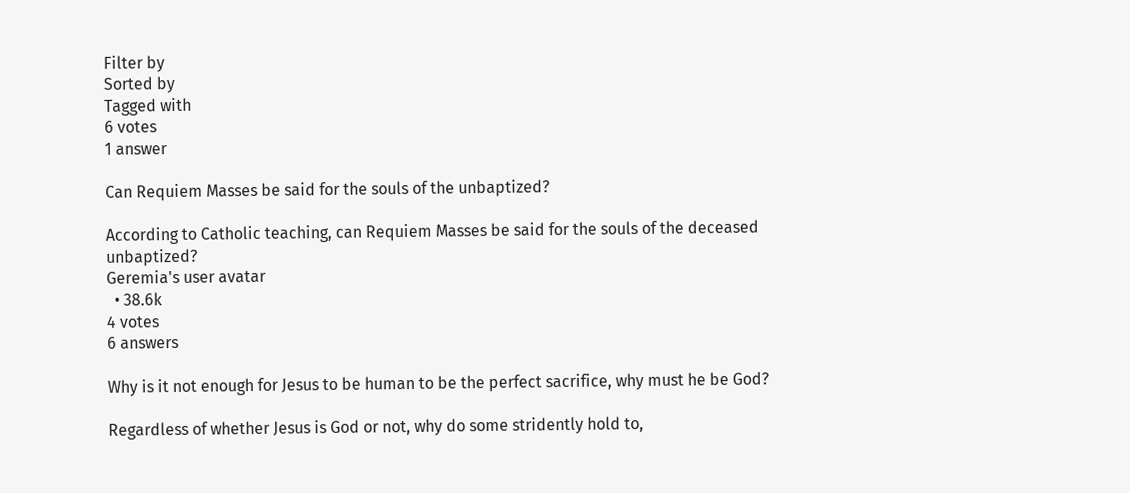Filter by
Sorted by
Tagged with
6 votes
1 answer

Can Requiem Masses be said for the souls of the unbaptized?

According to Catholic teaching, can Requiem Masses be said for the souls of the deceased unbaptized?
Geremia's user avatar
  • 38.6k
4 votes
6 answers

Why is it not enough for Jesus to be human to be the perfect sacrifice, why must he be God?

Regardless of whether Jesus is God or not, why do some stridently hold to,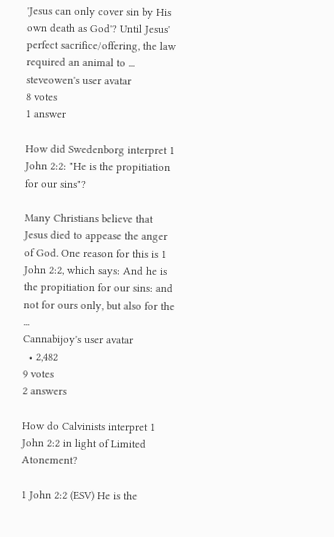'Jesus can only cover sin by His own death as God'? Until Jesus' perfect sacrifice/offering, the law required an animal to ...
steveowen's user avatar
8 votes
1 answer

How did Swedenborg interpret 1 John 2:2: "He is the propitiation for our sins"?

Many Christians believe that Jesus died to appease the anger of God. One reason for this is 1 John 2:2, which says: And he is the propitiation for our sins: and not for ours only, but also for the ...
Cannabijoy's user avatar
  • 2,482
9 votes
2 answers

How do Calvinists interpret 1 John 2:2 in light of Limited Atonement?

1 John 2:2 (ESV) He is the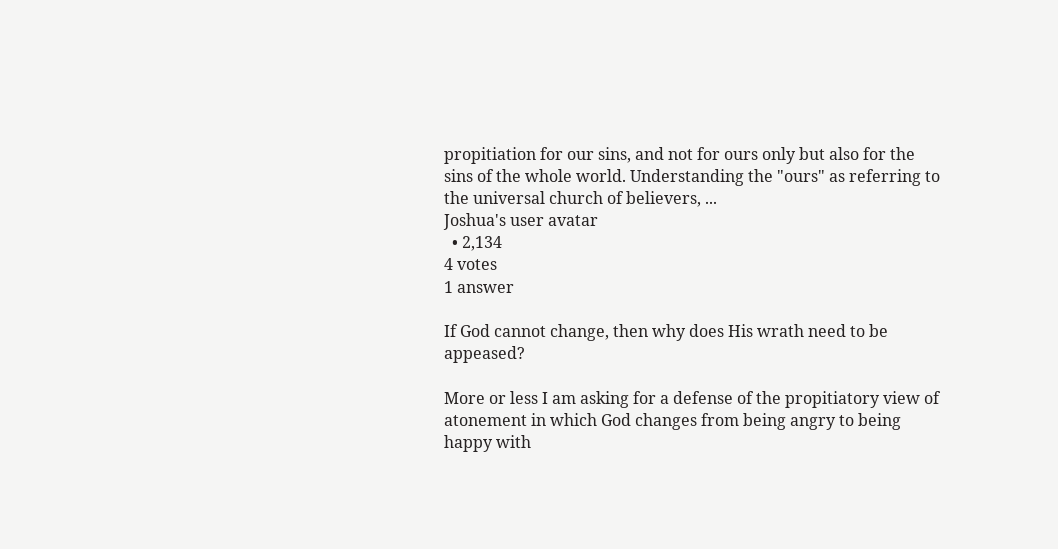propitiation for our sins, and not for ours only but also for the sins of the whole world. Understanding the "ours" as referring to the universal church of believers, ...
Joshua's user avatar
  • 2,134
4 votes
1 answer

If God cannot change, then why does His wrath need to be appeased?

More or less I am asking for a defense of the propitiatory view of atonement in which God changes from being angry to being happy with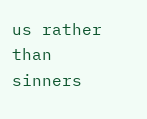us rather than sinners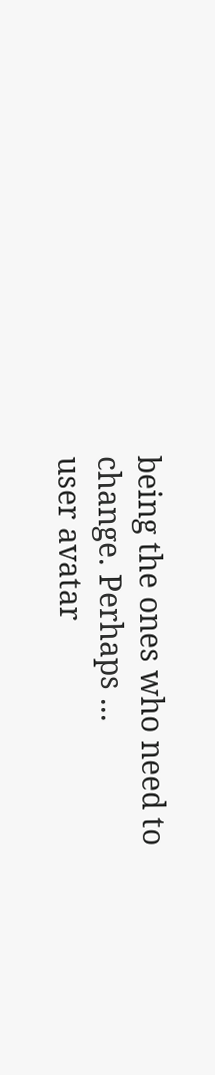being the ones who need to change. Perhaps ...
user avatar